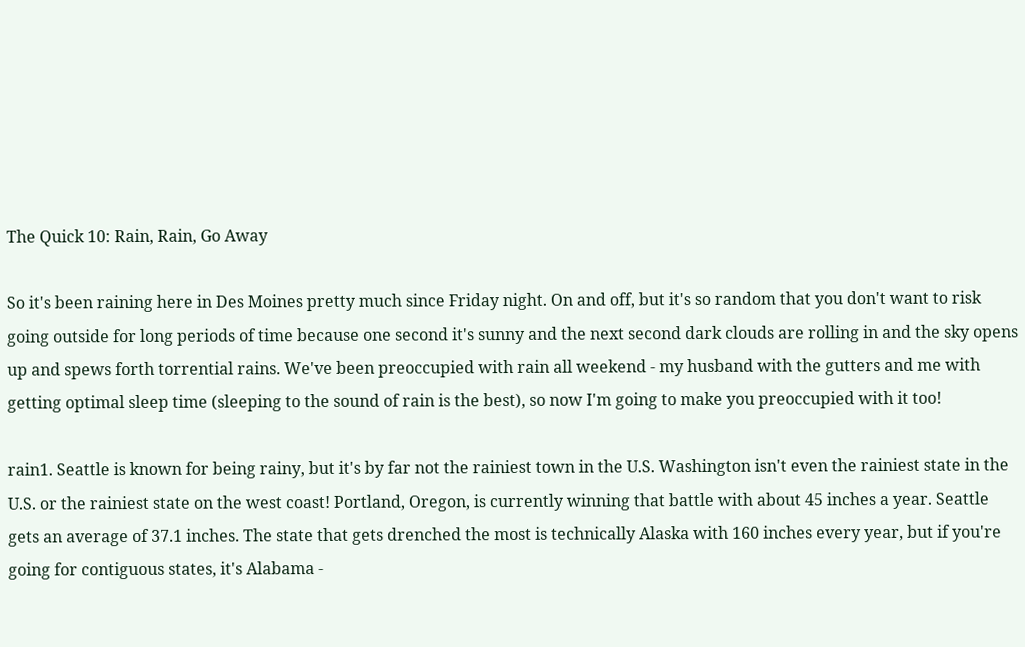The Quick 10: Rain, Rain, Go Away

So it's been raining here in Des Moines pretty much since Friday night. On and off, but it's so random that you don't want to risk going outside for long periods of time because one second it's sunny and the next second dark clouds are rolling in and the sky opens up and spews forth torrential rains. We've been preoccupied with rain all weekend - my husband with the gutters and me with getting optimal sleep time (sleeping to the sound of rain is the best), so now I'm going to make you preoccupied with it too!

rain1. Seattle is known for being rainy, but it's by far not the rainiest town in the U.S. Washington isn't even the rainiest state in the U.S. or the rainiest state on the west coast! Portland, Oregon, is currently winning that battle with about 45 inches a year. Seattle gets an average of 37.1 inches. The state that gets drenched the most is technically Alaska with 160 inches every year, but if you're going for contiguous states, it's Alabama -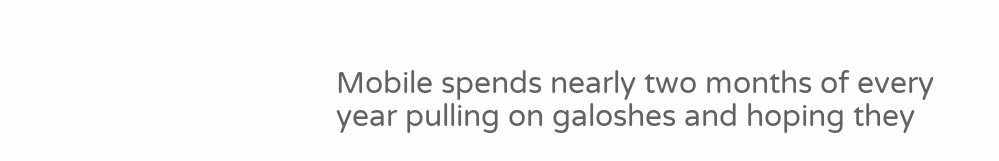Mobile spends nearly two months of every year pulling on galoshes and hoping they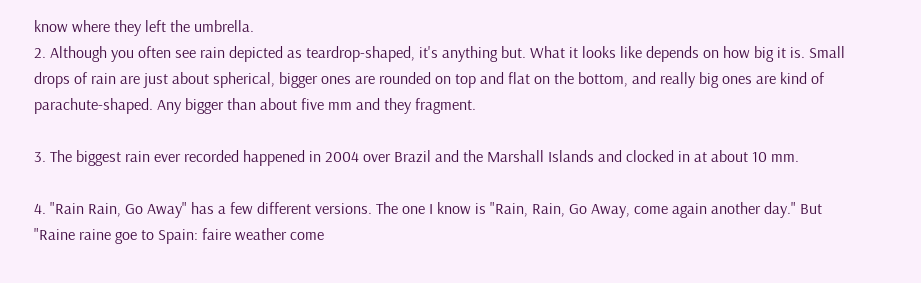know where they left the umbrella.
2. Although you often see rain depicted as teardrop-shaped, it's anything but. What it looks like depends on how big it is. Small drops of rain are just about spherical, bigger ones are rounded on top and flat on the bottom, and really big ones are kind of parachute-shaped. Any bigger than about five mm and they fragment.

3. The biggest rain ever recorded happened in 2004 over Brazil and the Marshall Islands and clocked in at about 10 mm.

4. "Rain Rain, Go Away" has a few different versions. The one I know is "Rain, Rain, Go Away, come again another day." But "Raine raine goe to Spain: faire weather come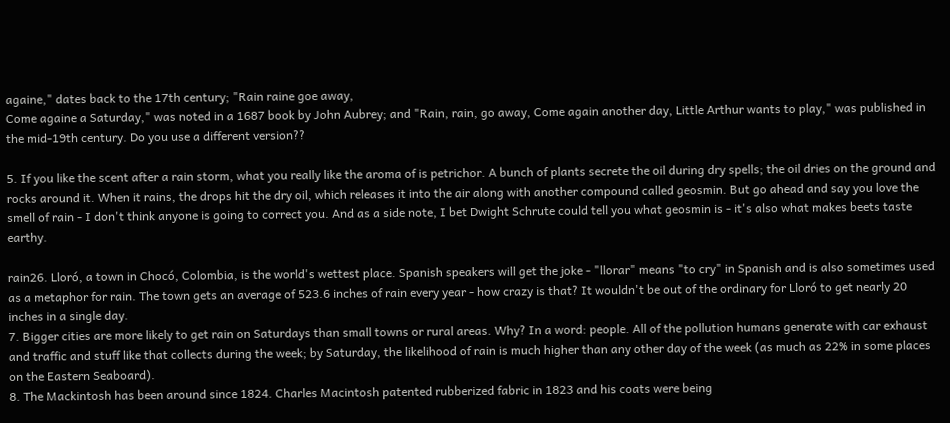againe," dates back to the 17th century; "Rain raine goe away,
Come againe a Saturday," was noted in a 1687 book by John Aubrey; and "Rain, rain, go away, Come again another day, Little Arthur wants to play," was published in the mid-19th century. Do you use a different version??

5. If you like the scent after a rain storm, what you really like the aroma of is petrichor. A bunch of plants secrete the oil during dry spells; the oil dries on the ground and rocks around it. When it rains, the drops hit the dry oil, which releases it into the air along with another compound called geosmin. But go ahead and say you love the smell of rain - I don't think anyone is going to correct you. And as a side note, I bet Dwight Schrute could tell you what geosmin is - it's also what makes beets taste earthy.

rain26. Lloró, a town in Chocó, Colombia, is the world's wettest place. Spanish speakers will get the joke - "llorar" means "to cry" in Spanish and is also sometimes used as a metaphor for rain. The town gets an average of 523.6 inches of rain every year - how crazy is that? It wouldn't be out of the ordinary for Lloró to get nearly 20 inches in a single day.
7. Bigger cities are more likely to get rain on Saturdays than small towns or rural areas. Why? In a word: people. All of the pollution humans generate with car exhaust and traffic and stuff like that collects during the week; by Saturday, the likelihood of rain is much higher than any other day of the week (as much as 22% in some places on the Eastern Seaboard).
8. The Mackintosh has been around since 1824. Charles Macintosh patented rubberized fabric in 1823 and his coats were being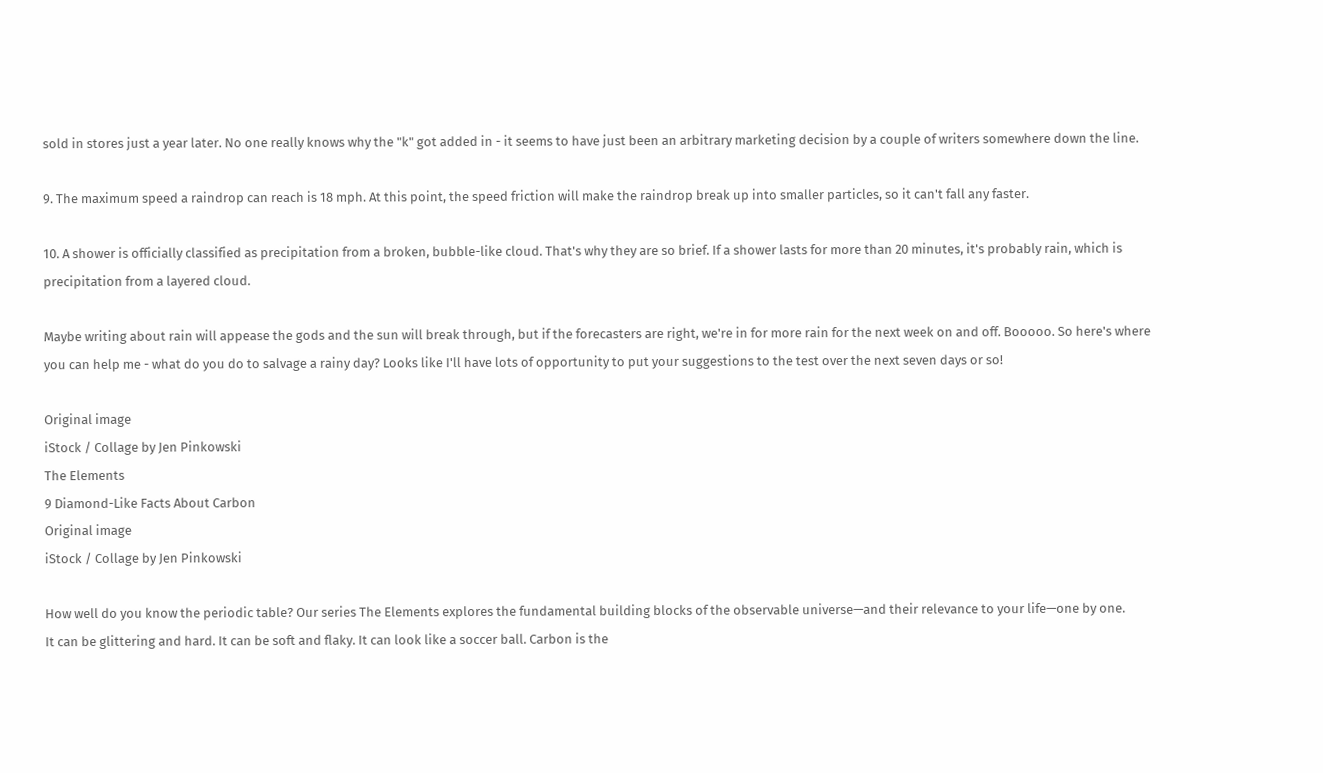sold in stores just a year later. No one really knows why the "k" got added in - it seems to have just been an arbitrary marketing decision by a couple of writers somewhere down the line.

9. The maximum speed a raindrop can reach is 18 mph. At this point, the speed friction will make the raindrop break up into smaller particles, so it can't fall any faster.

10. A shower is officially classified as precipitation from a broken, bubble-like cloud. That's why they are so brief. If a shower lasts for more than 20 minutes, it's probably rain, which is precipitation from a layered cloud.

Maybe writing about rain will appease the gods and the sun will break through, but if the forecasters are right, we're in for more rain for the next week on and off. Booooo. So here's where you can help me - what do you do to salvage a rainy day? Looks like I'll have lots of opportunity to put your suggestions to the test over the next seven days or so!

Original image
iStock / Collage by Jen Pinkowski
The Elements
9 Diamond-Like Facts About Carbon
Original image
iStock / Collage by Jen Pinkowski

How well do you know the periodic table? Our series The Elements explores the fundamental building blocks of the observable universe—and their relevance to your life—one by one.
It can be glittering and hard. It can be soft and flaky. It can look like a soccer ball. Carbon is the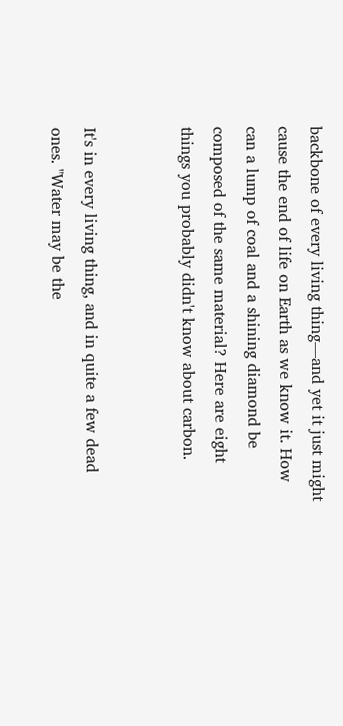backbone of every living thing—and yet it just might cause the end of life on Earth as we know it. How can a lump of coal and a shining diamond be composed of the same material? Here are eight things you probably didn't know about carbon.


It's in every living thing, and in quite a few dead ones. "Water may be the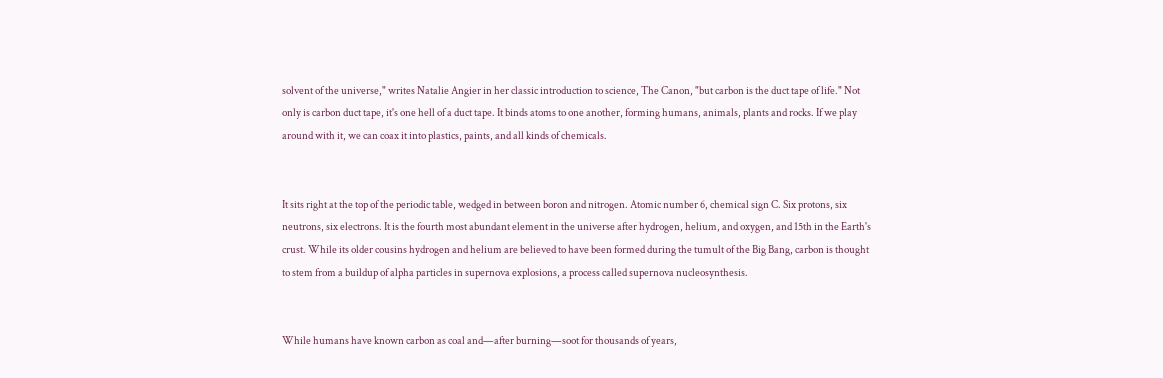solvent of the universe," writes Natalie Angier in her classic introduction to science, The Canon, "but carbon is the duct tape of life." Not only is carbon duct tape, it's one hell of a duct tape. It binds atoms to one another, forming humans, animals, plants and rocks. If we play around with it, we can coax it into plastics, paints, and all kinds of chemicals.


It sits right at the top of the periodic table, wedged in between boron and nitrogen. Atomic number 6, chemical sign C. Six protons, six neutrons, six electrons. It is the fourth most abundant element in the universe after hydrogen, helium, and oxygen, and 15th in the Earth's crust. While its older cousins hydrogen and helium are believed to have been formed during the tumult of the Big Bang, carbon is thought to stem from a buildup of alpha particles in supernova explosions, a process called supernova nucleosynthesis.


While humans have known carbon as coal and—after burning—soot for thousands of years,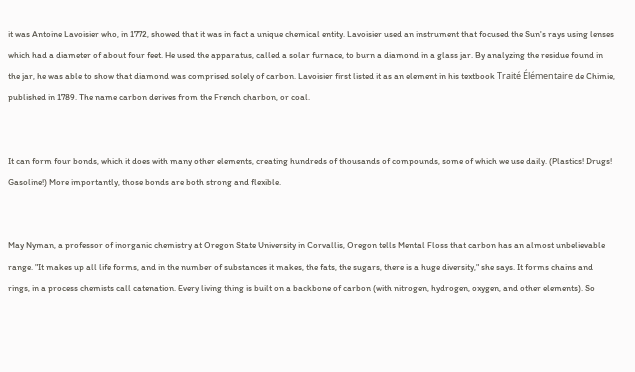it was Antoine Lavoisier who, in 1772, showed that it was in fact a unique chemical entity. Lavoisier used an instrument that focused the Sun's rays using lenses which had a diameter of about four feet. He used the apparatus, called a solar furnace, to burn a diamond in a glass jar. By analyzing the residue found in the jar, he was able to show that diamond was comprised solely of carbon. Lavoisier first listed it as an element in his textbook Traité Élémentaire de Chimie, published in 1789. The name carbon derives from the French charbon, or coal.


It can form four bonds, which it does with many other elements, creating hundreds of thousands of compounds, some of which we use daily. (Plastics! Drugs! Gasoline!) More importantly, those bonds are both strong and flexible.


May Nyman, a professor of inorganic chemistry at Oregon State University in Corvallis, Oregon tells Mental Floss that carbon has an almost unbelievable range. "It makes up all life forms, and in the number of substances it makes, the fats, the sugars, there is a huge diversity," she says. It forms chains and rings, in a process chemists call catenation. Every living thing is built on a backbone of carbon (with nitrogen, hydrogen, oxygen, and other elements). So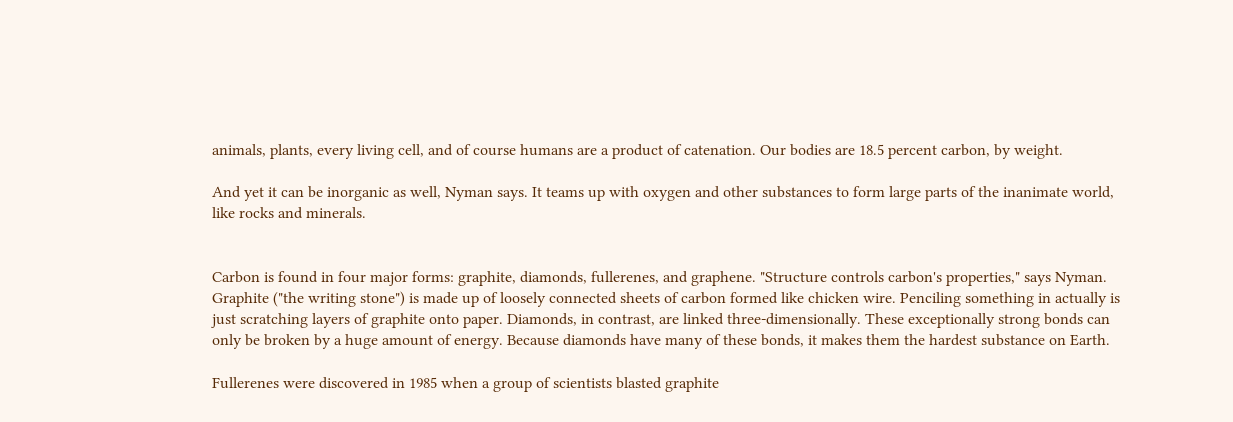animals, plants, every living cell, and of course humans are a product of catenation. Our bodies are 18.5 percent carbon, by weight.

And yet it can be inorganic as well, Nyman says. It teams up with oxygen and other substances to form large parts of the inanimate world, like rocks and minerals.


Carbon is found in four major forms: graphite, diamonds, fullerenes, and graphene. "Structure controls carbon's properties," says Nyman.  Graphite ("the writing stone") is made up of loosely connected sheets of carbon formed like chicken wire. Penciling something in actually is just scratching layers of graphite onto paper. Diamonds, in contrast, are linked three-dimensionally. These exceptionally strong bonds can only be broken by a huge amount of energy. Because diamonds have many of these bonds, it makes them the hardest substance on Earth.

Fullerenes were discovered in 1985 when a group of scientists blasted graphite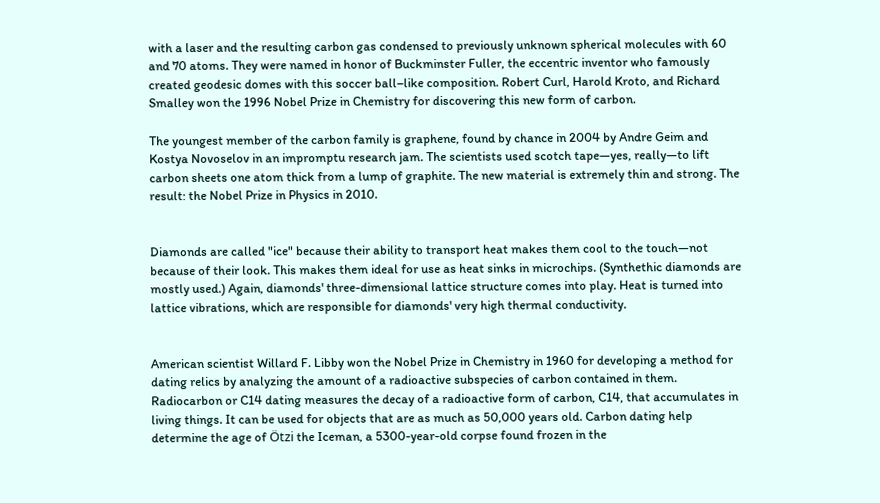with a laser and the resulting carbon gas condensed to previously unknown spherical molecules with 60 and 70 atoms. They were named in honor of Buckminster Fuller, the eccentric inventor who famously created geodesic domes with this soccer ball–like composition. Robert Curl, Harold Kroto, and Richard Smalley won the 1996 Nobel Prize in Chemistry for discovering this new form of carbon.

The youngest member of the carbon family is graphene, found by chance in 2004 by Andre Geim and Kostya Novoselov in an impromptu research jam. The scientists used scotch tape—yes, really—to lift carbon sheets one atom thick from a lump of graphite. The new material is extremely thin and strong. The result: the Nobel Prize in Physics in 2010.


Diamonds are called "ice" because their ability to transport heat makes them cool to the touch—not because of their look. This makes them ideal for use as heat sinks in microchips. (Synthethic diamonds are mostly used.) Again, diamonds' three-dimensional lattice structure comes into play. Heat is turned into lattice vibrations, which are responsible for diamonds' very high thermal conductivity.


American scientist Willard F. Libby won the Nobel Prize in Chemistry in 1960 for developing a method for dating relics by analyzing the amount of a radioactive subspecies of carbon contained in them. Radiocarbon or C14 dating measures the decay of a radioactive form of carbon, C14, that accumulates in living things. It can be used for objects that are as much as 50,000 years old. Carbon dating help determine the age of Ötzi the Iceman, a 5300-year-old corpse found frozen in the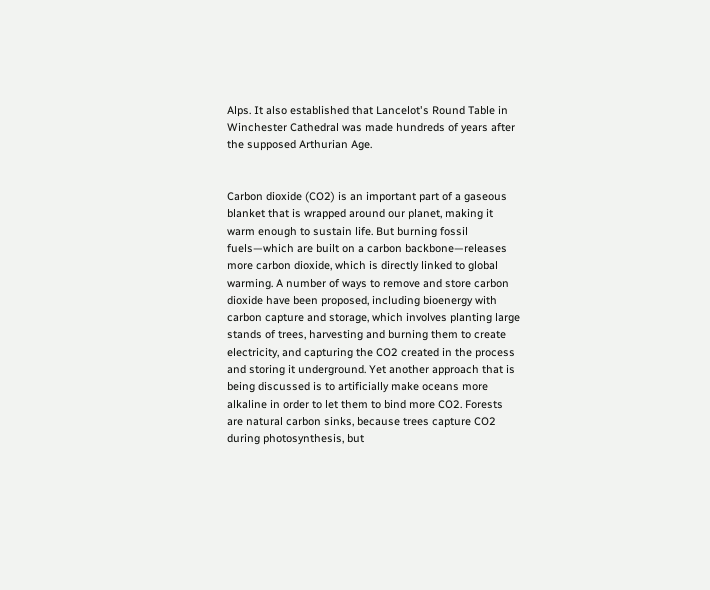Alps. It also established that Lancelot's Round Table in Winchester Cathedral was made hundreds of years after the supposed Arthurian Age.


Carbon dioxide (CO2) is an important part of a gaseous blanket that is wrapped around our planet, making it warm enough to sustain life. But burning fossil fuels—which are built on a carbon backbone—releases more carbon dioxide, which is directly linked to global warming. A number of ways to remove and store carbon dioxide have been proposed, including bioenergy with carbon capture and storage, which involves planting large stands of trees, harvesting and burning them to create electricity, and capturing the CO2 created in the process and storing it underground. Yet another approach that is being discussed is to artificially make oceans more alkaline in order to let them to bind more CO2. Forests are natural carbon sinks, because trees capture CO2 during photosynthesis, but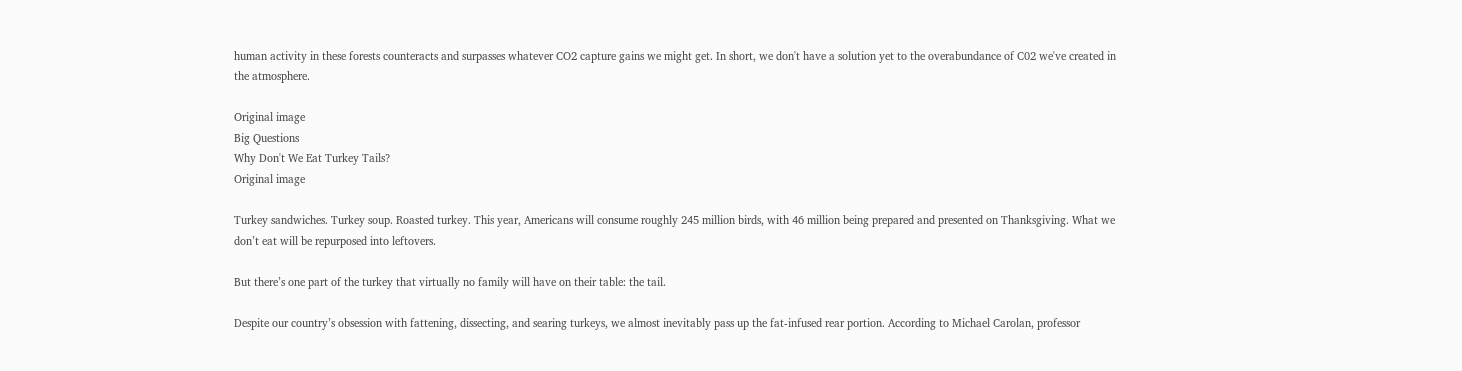human activity in these forests counteracts and surpasses whatever CO2 capture gains we might get. In short, we don't have a solution yet to the overabundance of C02 we've created in the atmosphere.

Original image
Big Questions
Why Don't We Eat Turkey Tails?
Original image

Turkey sandwiches. Turkey soup. Roasted turkey. This year, Americans will consume roughly 245 million birds, with 46 million being prepared and presented on Thanksgiving. What we don’t eat will be repurposed into leftovers.

But there’s one part of the turkey that virtually no family will have on their table: the tail.

Despite our country’s obsession with fattening, dissecting, and searing turkeys, we almost inevitably pass up the fat-infused rear portion. According to Michael Carolan, professor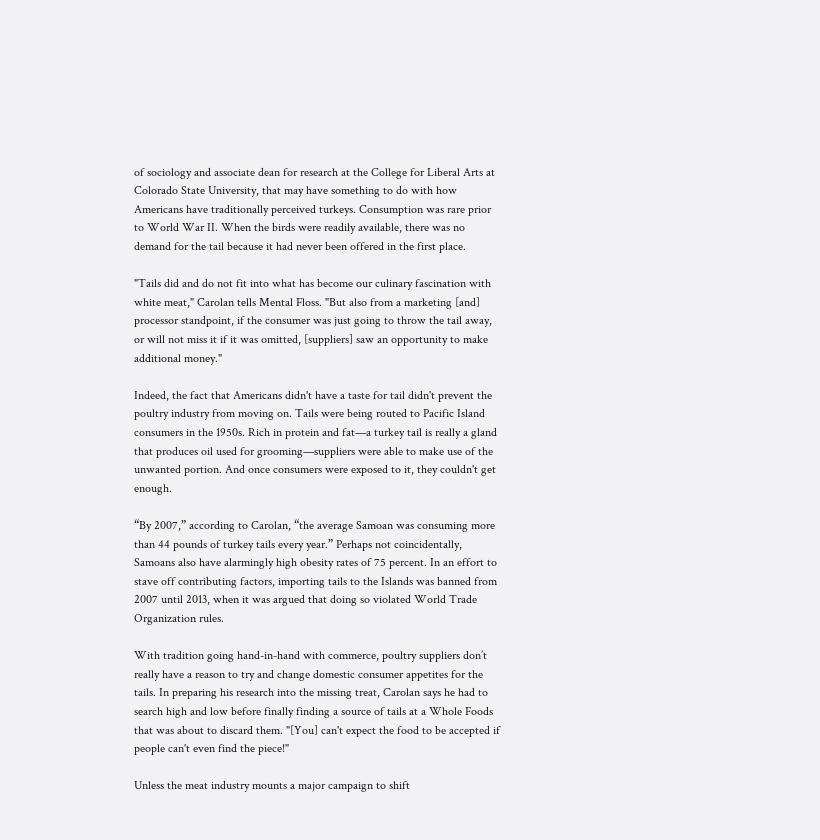of sociology and associate dean for research at the College for Liberal Arts at Colorado State University, that may have something to do with how Americans have traditionally perceived turkeys. Consumption was rare prior to World War II. When the birds were readily available, there was no demand for the tail because it had never been offered in the first place.

"Tails did and do not fit into what has become our culinary fascination with white meat," Carolan tells Mental Floss. "But also from a marketing [and] processor standpoint, if the consumer was just going to throw the tail away, or will not miss it if it was omitted, [suppliers] saw an opportunity to make additional money."

Indeed, the fact that Americans didn't have a taste for tail didn't prevent the poultry industry from moving on. Tails were being routed to Pacific Island consumers in the 1950s. Rich in protein and fat—a turkey tail is really a gland that produces oil used for grooming—suppliers were able to make use of the unwanted portion. And once consumers were exposed to it, they couldn't get enough.

“By 2007,” according to Carolan, “the average Samoan was consuming more than 44 pounds of turkey tails every year.” Perhaps not coincidentally, Samoans also have alarmingly high obesity rates of 75 percent. In an effort to stave off contributing factors, importing tails to the Islands was banned from 2007 until 2013, when it was argued that doing so violated World Trade Organization rules.

With tradition going hand-in-hand with commerce, poultry suppliers don’t really have a reason to try and change domestic consumer appetites for the tails. In preparing his research into the missing treat, Carolan says he had to search high and low before finally finding a source of tails at a Whole Foods that was about to discard them. "[You] can't expect the food to be accepted if people can't even find the piece!"

Unless the meat industry mounts a major campaign to shift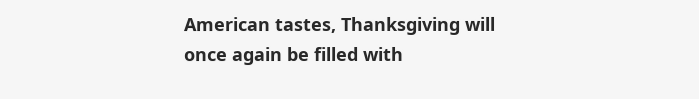American tastes, Thanksgiving will once again be filled with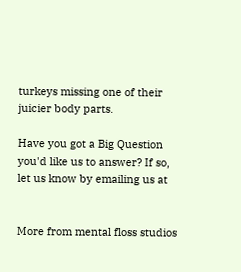turkeys missing one of their juicier body parts.

Have you got a Big Question you'd like us to answer? If so, let us know by emailing us at


More from mental floss studios